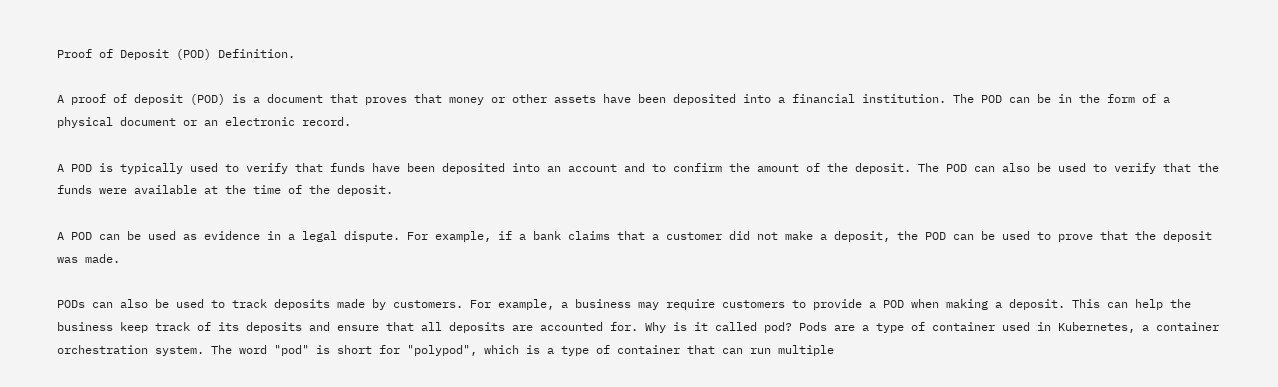Proof of Deposit (POD) Definition.

A proof of deposit (POD) is a document that proves that money or other assets have been deposited into a financial institution. The POD can be in the form of a physical document or an electronic record.

A POD is typically used to verify that funds have been deposited into an account and to confirm the amount of the deposit. The POD can also be used to verify that the funds were available at the time of the deposit.

A POD can be used as evidence in a legal dispute. For example, if a bank claims that a customer did not make a deposit, the POD can be used to prove that the deposit was made.

PODs can also be used to track deposits made by customers. For example, a business may require customers to provide a POD when making a deposit. This can help the business keep track of its deposits and ensure that all deposits are accounted for. Why is it called pod? Pods are a type of container used in Kubernetes, a container orchestration system. The word "pod" is short for "polypod", which is a type of container that can run multiple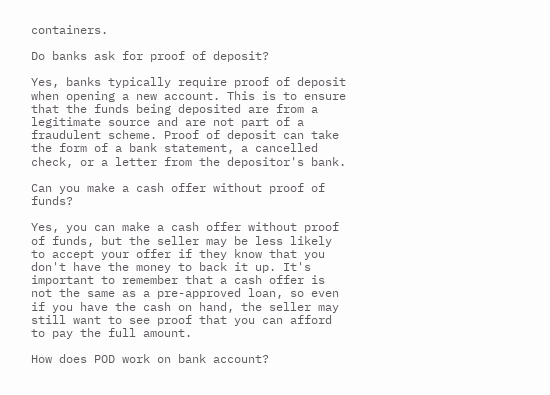containers.

Do banks ask for proof of deposit?

Yes, banks typically require proof of deposit when opening a new account. This is to ensure that the funds being deposited are from a legitimate source and are not part of a fraudulent scheme. Proof of deposit can take the form of a bank statement, a cancelled check, or a letter from the depositor's bank.

Can you make a cash offer without proof of funds?

Yes, you can make a cash offer without proof of funds, but the seller may be less likely to accept your offer if they know that you don't have the money to back it up. It's important to remember that a cash offer is not the same as a pre-approved loan, so even if you have the cash on hand, the seller may still want to see proof that you can afford to pay the full amount.

How does POD work on bank account?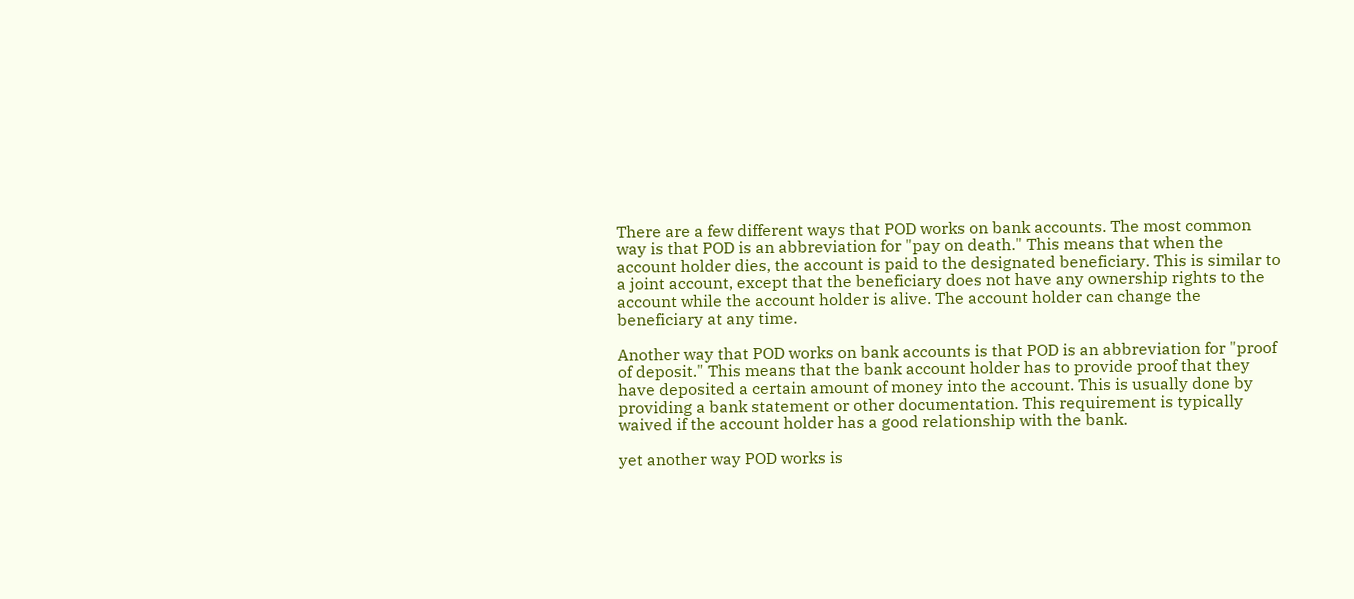There are a few different ways that POD works on bank accounts. The most common way is that POD is an abbreviation for "pay on death." This means that when the account holder dies, the account is paid to the designated beneficiary. This is similar to a joint account, except that the beneficiary does not have any ownership rights to the account while the account holder is alive. The account holder can change the beneficiary at any time.

Another way that POD works on bank accounts is that POD is an abbreviation for "proof of deposit." This means that the bank account holder has to provide proof that they have deposited a certain amount of money into the account. This is usually done by providing a bank statement or other documentation. This requirement is typically waived if the account holder has a good relationship with the bank.

yet another way POD works is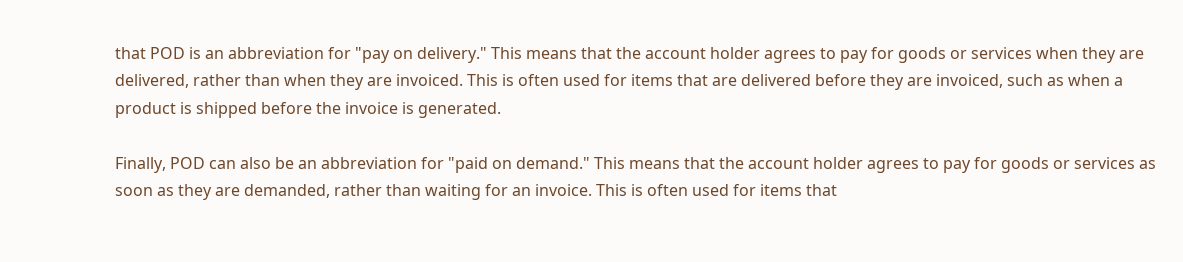that POD is an abbreviation for "pay on delivery." This means that the account holder agrees to pay for goods or services when they are delivered, rather than when they are invoiced. This is often used for items that are delivered before they are invoiced, such as when a product is shipped before the invoice is generated.

Finally, POD can also be an abbreviation for "paid on demand." This means that the account holder agrees to pay for goods or services as soon as they are demanded, rather than waiting for an invoice. This is often used for items that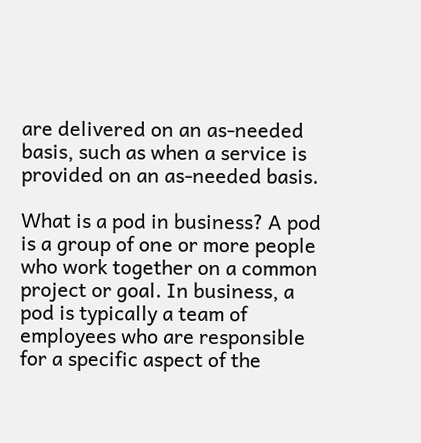are delivered on an as-needed basis, such as when a service is provided on an as-needed basis.

What is a pod in business? A pod is a group of one or more people who work together on a common project or goal. In business, a pod is typically a team of employees who are responsible for a specific aspect of the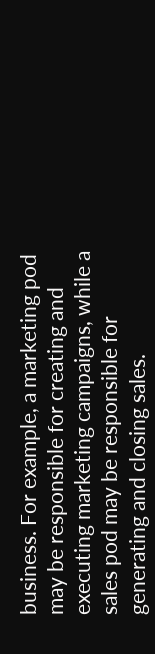business. For example, a marketing pod may be responsible for creating and executing marketing campaigns, while a sales pod may be responsible for generating and closing sales.